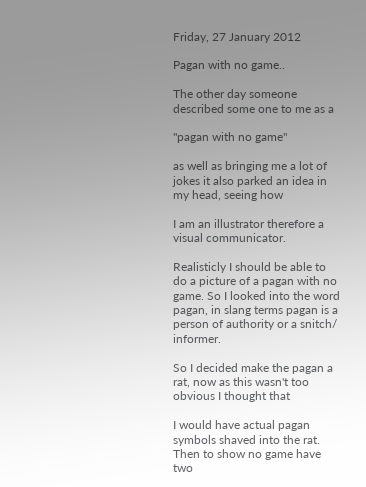Friday, 27 January 2012

Pagan with no game..

The other day someone described some one to me as a

"pagan with no game"

as well as bringing me a lot of jokes it also parked an idea in my head, seeing how

I am an illustrator therefore a visual communicator.

Realisticly I should be able to do a picture of a pagan with no game. So I looked into the word pagan, in slang terms pagan is a person of authority or a snitch/ informer.

So I decided make the pagan a rat, now as this wasn't too obvious I thought that

I would have actual pagan symbols shaved into the rat. Then to show no game have two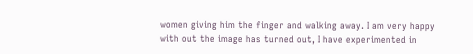women giving him the finger and walking away. I am very happy with out the image has turned out, I have experimented in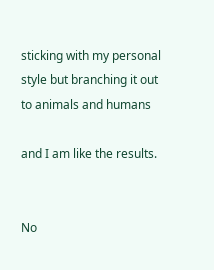sticking with my personal style but branching it out to animals and humans

and I am like the results.


No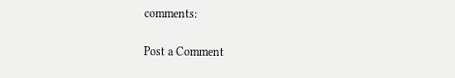comments:

Post a Comment